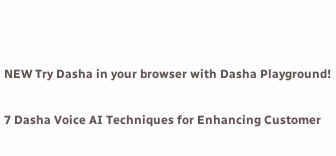NEW Try Dasha in your browser with Dasha Playground!

7 Dasha Voice AI Techniques for Enhancing Customer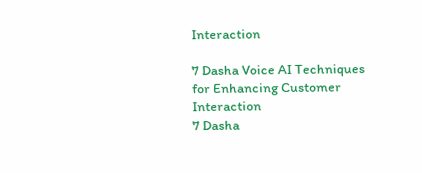Interaction

7 Dasha Voice AI Techniques for Enhancing Customer Interaction
7 Dasha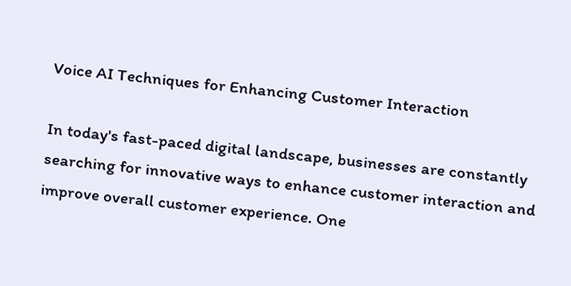Voice AI Techniques for Enhancing Customer Interaction

In today's fast-paced digital landscape, businesses are constantly searching for innovative ways to enhance customer interaction and improve overall customer experience. One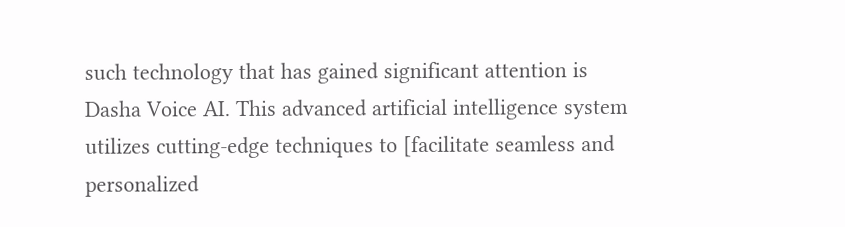such technology that has gained significant attention is Dasha Voice AI. This advanced artificial intelligence system utilizes cutting-edge techniques to [facilitate seamless and personalized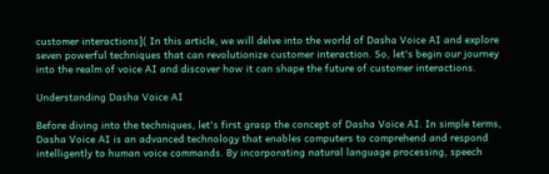customer interactions]( In this article, we will delve into the world of Dasha Voice AI and explore seven powerful techniques that can revolutionize customer interaction. So, let's begin our journey into the realm of voice AI and discover how it can shape the future of customer interactions.

Understanding Dasha Voice AI

Before diving into the techniques, let's first grasp the concept of Dasha Voice AI. In simple terms, Dasha Voice AI is an advanced technology that enables computers to comprehend and respond intelligently to human voice commands. By incorporating natural language processing, speech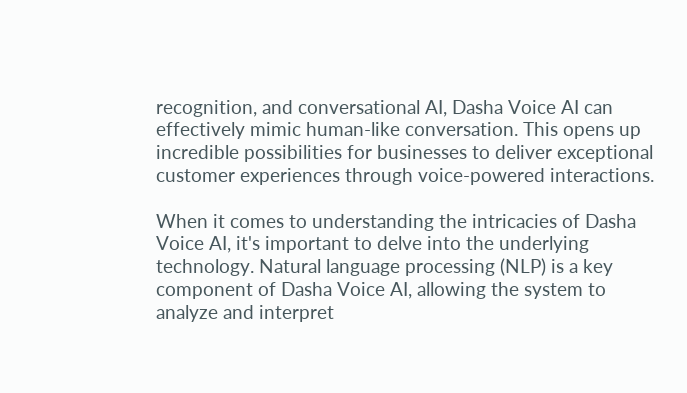recognition, and conversational AI, Dasha Voice AI can effectively mimic human-like conversation. This opens up incredible possibilities for businesses to deliver exceptional customer experiences through voice-powered interactions.

When it comes to understanding the intricacies of Dasha Voice AI, it's important to delve into the underlying technology. Natural language processing (NLP) is a key component of Dasha Voice AI, allowing the system to analyze and interpret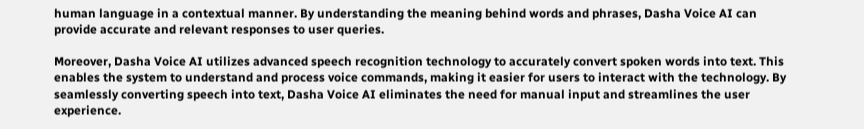human language in a contextual manner. By understanding the meaning behind words and phrases, Dasha Voice AI can provide accurate and relevant responses to user queries.

Moreover, Dasha Voice AI utilizes advanced speech recognition technology to accurately convert spoken words into text. This enables the system to understand and process voice commands, making it easier for users to interact with the technology. By seamlessly converting speech into text, Dasha Voice AI eliminates the need for manual input and streamlines the user experience.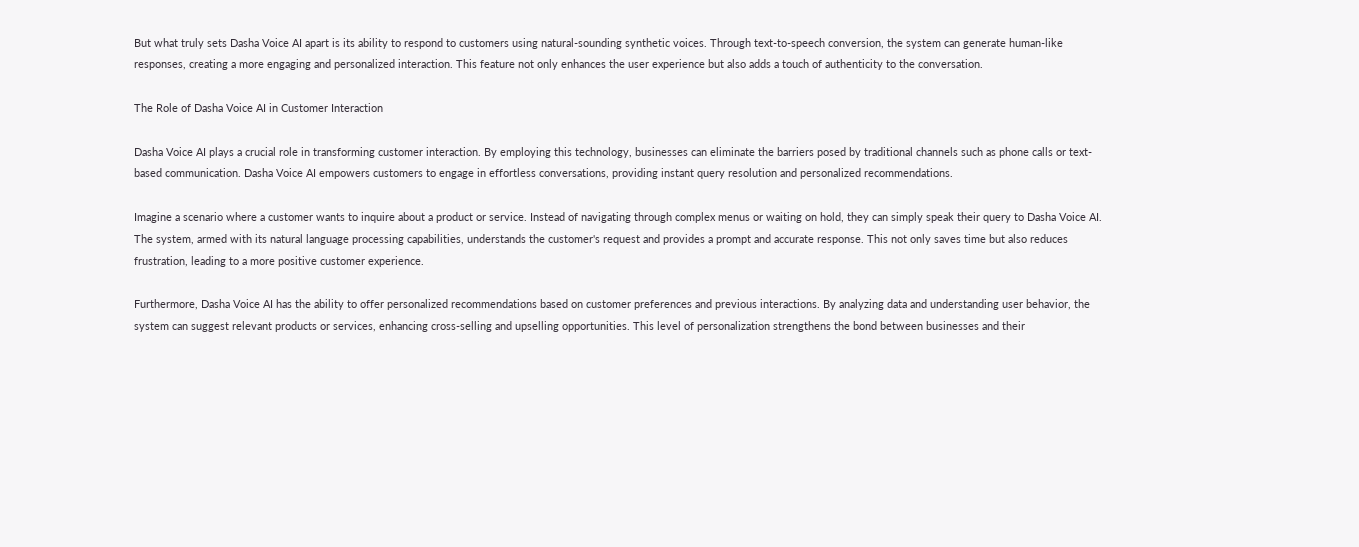But what truly sets Dasha Voice AI apart is its ability to respond to customers using natural-sounding synthetic voices. Through text-to-speech conversion, the system can generate human-like responses, creating a more engaging and personalized interaction. This feature not only enhances the user experience but also adds a touch of authenticity to the conversation.

The Role of Dasha Voice AI in Customer Interaction

Dasha Voice AI plays a crucial role in transforming customer interaction. By employing this technology, businesses can eliminate the barriers posed by traditional channels such as phone calls or text-based communication. Dasha Voice AI empowers customers to engage in effortless conversations, providing instant query resolution and personalized recommendations.

Imagine a scenario where a customer wants to inquire about a product or service. Instead of navigating through complex menus or waiting on hold, they can simply speak their query to Dasha Voice AI. The system, armed with its natural language processing capabilities, understands the customer's request and provides a prompt and accurate response. This not only saves time but also reduces frustration, leading to a more positive customer experience.

Furthermore, Dasha Voice AI has the ability to offer personalized recommendations based on customer preferences and previous interactions. By analyzing data and understanding user behavior, the system can suggest relevant products or services, enhancing cross-selling and upselling opportunities. This level of personalization strengthens the bond between businesses and their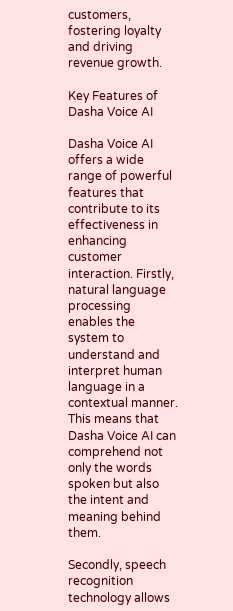customers, fostering loyalty and driving revenue growth.

Key Features of Dasha Voice AI

Dasha Voice AI offers a wide range of powerful features that contribute to its effectiveness in enhancing customer interaction. Firstly, natural language processing enables the system to understand and interpret human language in a contextual manner. This means that Dasha Voice AI can comprehend not only the words spoken but also the intent and meaning behind them.

Secondly, speech recognition technology allows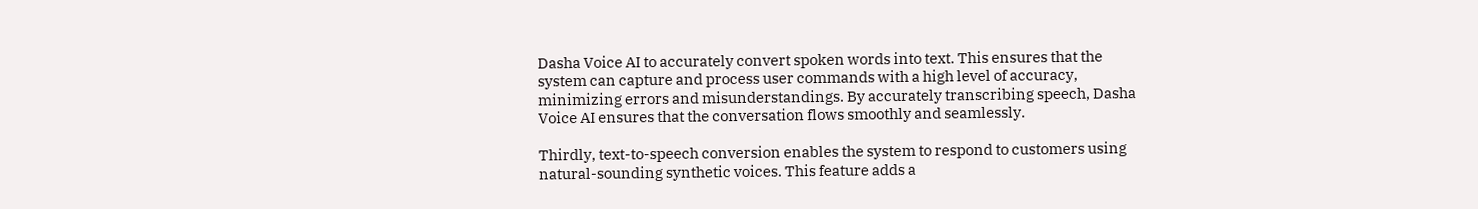Dasha Voice AI to accurately convert spoken words into text. This ensures that the system can capture and process user commands with a high level of accuracy, minimizing errors and misunderstandings. By accurately transcribing speech, Dasha Voice AI ensures that the conversation flows smoothly and seamlessly.

Thirdly, text-to-speech conversion enables the system to respond to customers using natural-sounding synthetic voices. This feature adds a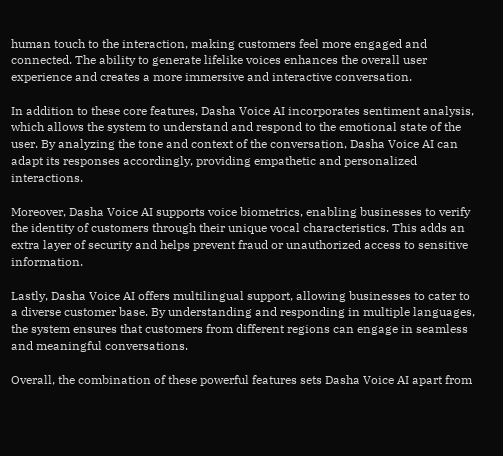human touch to the interaction, making customers feel more engaged and connected. The ability to generate lifelike voices enhances the overall user experience and creates a more immersive and interactive conversation.

In addition to these core features, Dasha Voice AI incorporates sentiment analysis, which allows the system to understand and respond to the emotional state of the user. By analyzing the tone and context of the conversation, Dasha Voice AI can adapt its responses accordingly, providing empathetic and personalized interactions.

Moreover, Dasha Voice AI supports voice biometrics, enabling businesses to verify the identity of customers through their unique vocal characteristics. This adds an extra layer of security and helps prevent fraud or unauthorized access to sensitive information.

Lastly, Dasha Voice AI offers multilingual support, allowing businesses to cater to a diverse customer base. By understanding and responding in multiple languages, the system ensures that customers from different regions can engage in seamless and meaningful conversations.

Overall, the combination of these powerful features sets Dasha Voice AI apart from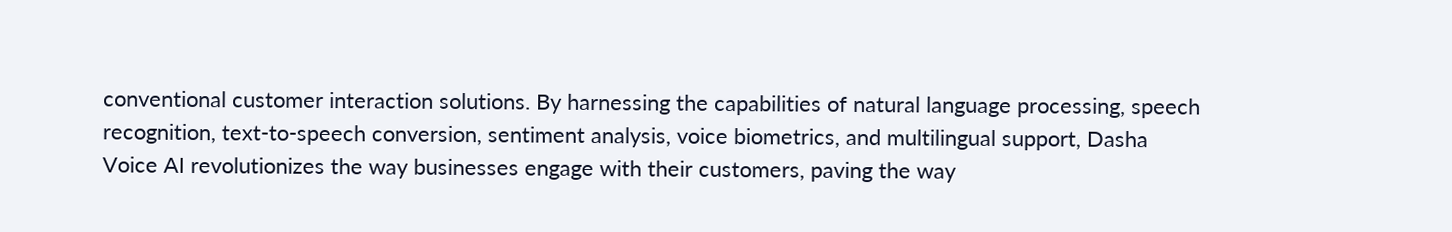conventional customer interaction solutions. By harnessing the capabilities of natural language processing, speech recognition, text-to-speech conversion, sentiment analysis, voice biometrics, and multilingual support, Dasha Voice AI revolutionizes the way businesses engage with their customers, paving the way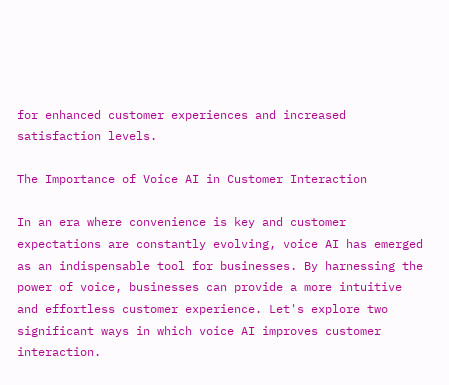for enhanced customer experiences and increased satisfaction levels.

The Importance of Voice AI in Customer Interaction

In an era where convenience is key and customer expectations are constantly evolving, voice AI has emerged as an indispensable tool for businesses. By harnessing the power of voice, businesses can provide a more intuitive and effortless customer experience. Let's explore two significant ways in which voice AI improves customer interaction.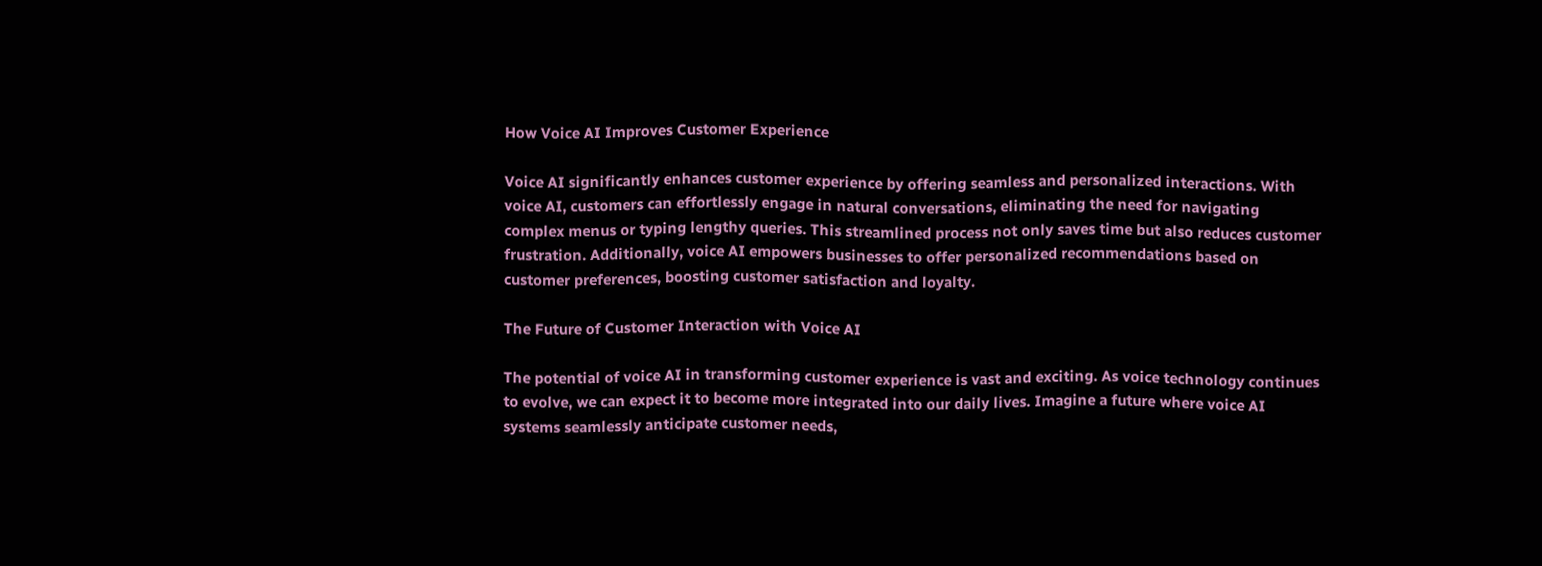How Voice AI Improves Customer Experience

Voice AI significantly enhances customer experience by offering seamless and personalized interactions. With voice AI, customers can effortlessly engage in natural conversations, eliminating the need for navigating complex menus or typing lengthy queries. This streamlined process not only saves time but also reduces customer frustration. Additionally, voice AI empowers businesses to offer personalized recommendations based on customer preferences, boosting customer satisfaction and loyalty.

The Future of Customer Interaction with Voice AI

The potential of voice AI in transforming customer experience is vast and exciting. As voice technology continues to evolve, we can expect it to become more integrated into our daily lives. Imagine a future where voice AI systems seamlessly anticipate customer needs,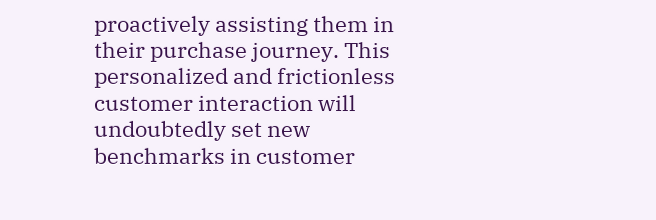proactively assisting them in their purchase journey. This personalized and frictionless customer interaction will undoubtedly set new benchmarks in customer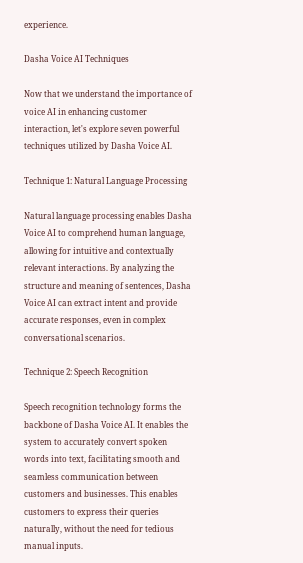experience.

Dasha Voice AI Techniques

Now that we understand the importance of voice AI in enhancing customer interaction, let's explore seven powerful techniques utilized by Dasha Voice AI.

Technique 1: Natural Language Processing

Natural language processing enables Dasha Voice AI to comprehend human language, allowing for intuitive and contextually relevant interactions. By analyzing the structure and meaning of sentences, Dasha Voice AI can extract intent and provide accurate responses, even in complex conversational scenarios.

Technique 2: Speech Recognition

Speech recognition technology forms the backbone of Dasha Voice AI. It enables the system to accurately convert spoken words into text, facilitating smooth and seamless communication between customers and businesses. This enables customers to express their queries naturally, without the need for tedious manual inputs.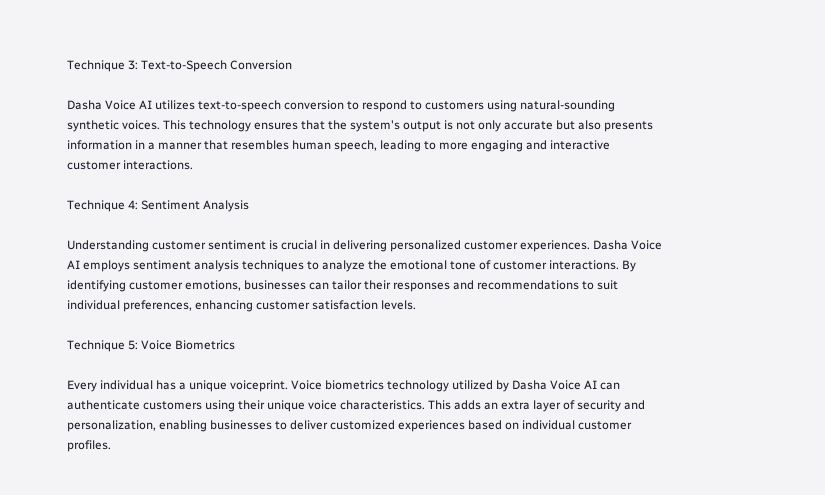Technique 3: Text-to-Speech Conversion

Dasha Voice AI utilizes text-to-speech conversion to respond to customers using natural-sounding synthetic voices. This technology ensures that the system's output is not only accurate but also presents information in a manner that resembles human speech, leading to more engaging and interactive customer interactions.

Technique 4: Sentiment Analysis

Understanding customer sentiment is crucial in delivering personalized customer experiences. Dasha Voice AI employs sentiment analysis techniques to analyze the emotional tone of customer interactions. By identifying customer emotions, businesses can tailor their responses and recommendations to suit individual preferences, enhancing customer satisfaction levels.

Technique 5: Voice Biometrics

Every individual has a unique voiceprint. Voice biometrics technology utilized by Dasha Voice AI can authenticate customers using their unique voice characteristics. This adds an extra layer of security and personalization, enabling businesses to deliver customized experiences based on individual customer profiles.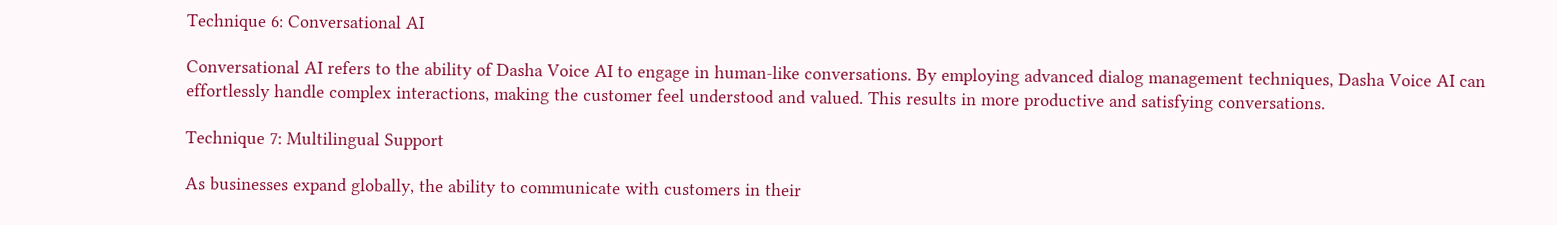Technique 6: Conversational AI

Conversational AI refers to the ability of Dasha Voice AI to engage in human-like conversations. By employing advanced dialog management techniques, Dasha Voice AI can effortlessly handle complex interactions, making the customer feel understood and valued. This results in more productive and satisfying conversations.

Technique 7: Multilingual Support

As businesses expand globally, the ability to communicate with customers in their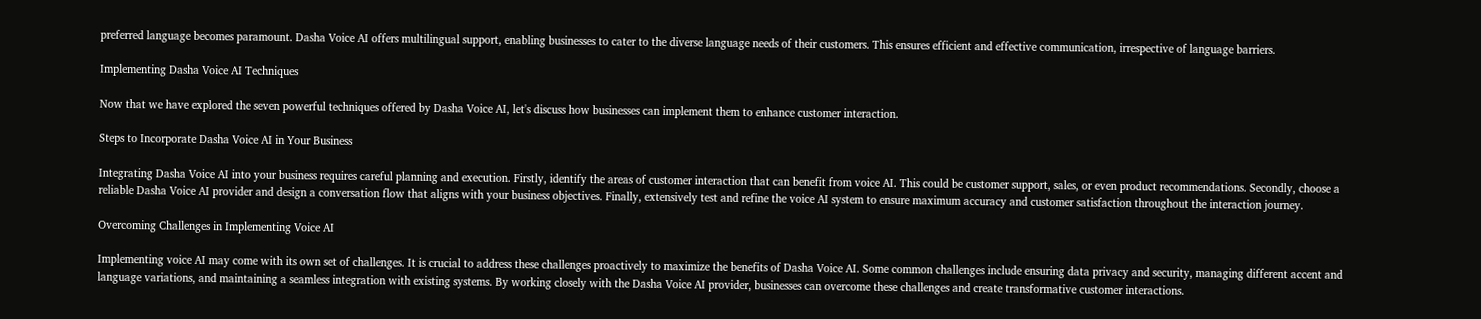preferred language becomes paramount. Dasha Voice AI offers multilingual support, enabling businesses to cater to the diverse language needs of their customers. This ensures efficient and effective communication, irrespective of language barriers.

Implementing Dasha Voice AI Techniques

Now that we have explored the seven powerful techniques offered by Dasha Voice AI, let's discuss how businesses can implement them to enhance customer interaction.

Steps to Incorporate Dasha Voice AI in Your Business

Integrating Dasha Voice AI into your business requires careful planning and execution. Firstly, identify the areas of customer interaction that can benefit from voice AI. This could be customer support, sales, or even product recommendations. Secondly, choose a reliable Dasha Voice AI provider and design a conversation flow that aligns with your business objectives. Finally, extensively test and refine the voice AI system to ensure maximum accuracy and customer satisfaction throughout the interaction journey.

Overcoming Challenges in Implementing Voice AI

Implementing voice AI may come with its own set of challenges. It is crucial to address these challenges proactively to maximize the benefits of Dasha Voice AI. Some common challenges include ensuring data privacy and security, managing different accent and language variations, and maintaining a seamless integration with existing systems. By working closely with the Dasha Voice AI provider, businesses can overcome these challenges and create transformative customer interactions.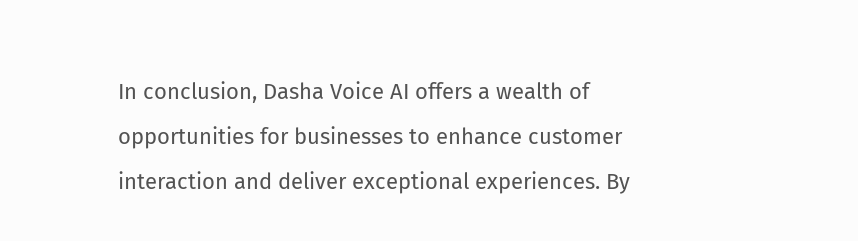In conclusion, Dasha Voice AI offers a wealth of opportunities for businesses to enhance customer interaction and deliver exceptional experiences. By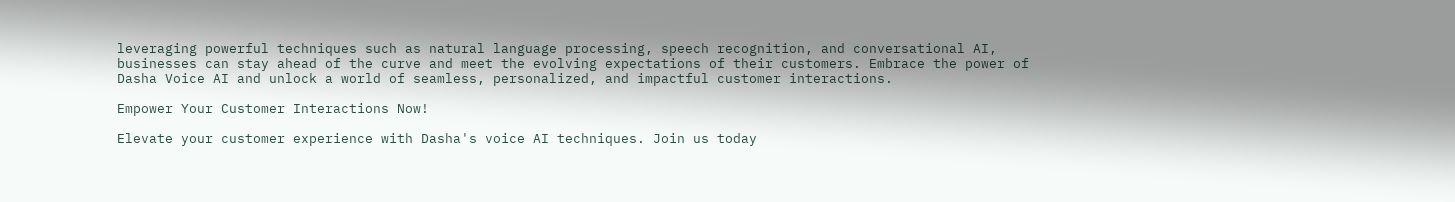leveraging powerful techniques such as natural language processing, speech recognition, and conversational AI, businesses can stay ahead of the curve and meet the evolving expectations of their customers. Embrace the power of Dasha Voice AI and unlock a world of seamless, personalized, and impactful customer interactions.

Empower Your Customer Interactions Now!

Elevate your customer experience with Dasha's voice AI techniques. Join us today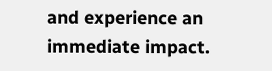and experience an immediate impact.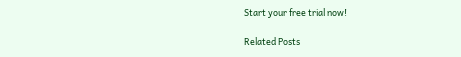Start your free trial now!

Related Posts